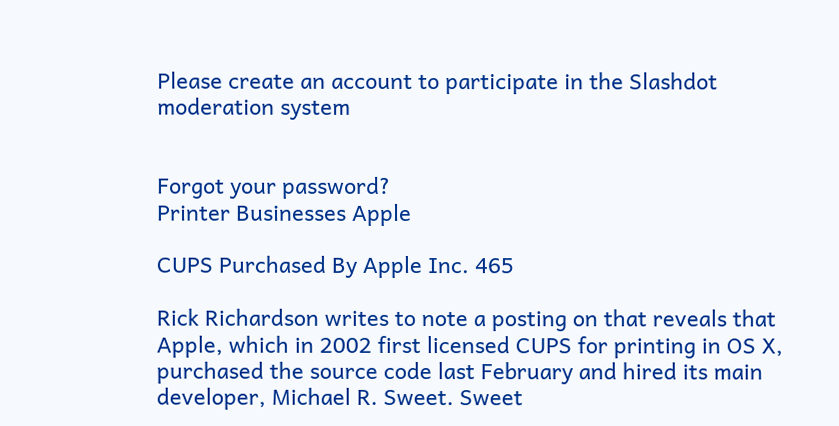Please create an account to participate in the Slashdot moderation system


Forgot your password?
Printer Businesses Apple

CUPS Purchased By Apple Inc. 465

Rick Richardson writes to note a posting on that reveals that Apple, which in 2002 first licensed CUPS for printing in OS X, purchased the source code last February and hired its main developer, Michael R. Sweet. Sweet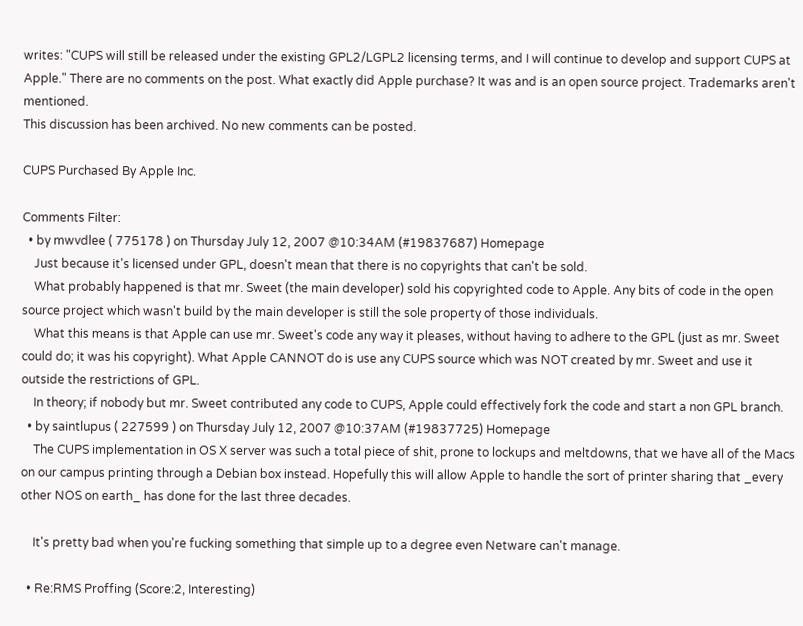writes: "CUPS will still be released under the existing GPL2/LGPL2 licensing terms, and I will continue to develop and support CUPS at Apple." There are no comments on the post. What exactly did Apple purchase? It was and is an open source project. Trademarks aren't mentioned.
This discussion has been archived. No new comments can be posted.

CUPS Purchased By Apple Inc.

Comments Filter:
  • by mwvdlee ( 775178 ) on Thursday July 12, 2007 @10:34AM (#19837687) Homepage
    Just because it's licensed under GPL, doesn't mean that there is no copyrights that can't be sold.
    What probably happened is that mr. Sweet (the main developer) sold his copyrighted code to Apple. Any bits of code in the open source project which wasn't build by the main developer is still the sole property of those individuals.
    What this means is that Apple can use mr. Sweet's code any way it pleases, without having to adhere to the GPL (just as mr. Sweet could do; it was his copyright). What Apple CANNOT do is use any CUPS source which was NOT created by mr. Sweet and use it outside the restrictions of GPL.
    In theory; if nobody but mr. Sweet contributed any code to CUPS, Apple could effectively fork the code and start a non GPL branch.
  • by saintlupus ( 227599 ) on Thursday July 12, 2007 @10:37AM (#19837725) Homepage
    The CUPS implementation in OS X server was such a total piece of shit, prone to lockups and meltdowns, that we have all of the Macs on our campus printing through a Debian box instead. Hopefully this will allow Apple to handle the sort of printer sharing that _every other NOS on earth_ has done for the last three decades.

    It's pretty bad when you're fucking something that simple up to a degree even Netware can't manage.

  • Re:RMS Proffing (Score:2, Interesting)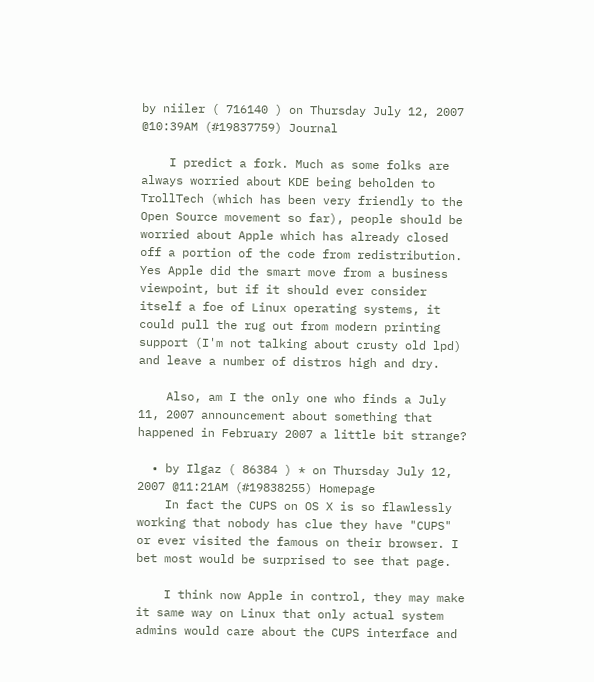by niiler ( 716140 ) on Thursday July 12, 2007 @10:39AM (#19837759) Journal

    I predict a fork. Much as some folks are always worried about KDE being beholden to TrollTech (which has been very friendly to the Open Source movement so far), people should be worried about Apple which has already closed off a portion of the code from redistribution. Yes Apple did the smart move from a business viewpoint, but if it should ever consider itself a foe of Linux operating systems, it could pull the rug out from modern printing support (I'm not talking about crusty old lpd) and leave a number of distros high and dry.

    Also, am I the only one who finds a July 11, 2007 announcement about something that happened in February 2007 a little bit strange?

  • by Ilgaz ( 86384 ) * on Thursday July 12, 2007 @11:21AM (#19838255) Homepage
    In fact the CUPS on OS X is so flawlessly working that nobody has clue they have "CUPS" or ever visited the famous on their browser. I bet most would be surprised to see that page.

    I think now Apple in control, they may make it same way on Linux that only actual system admins would care about the CUPS interface and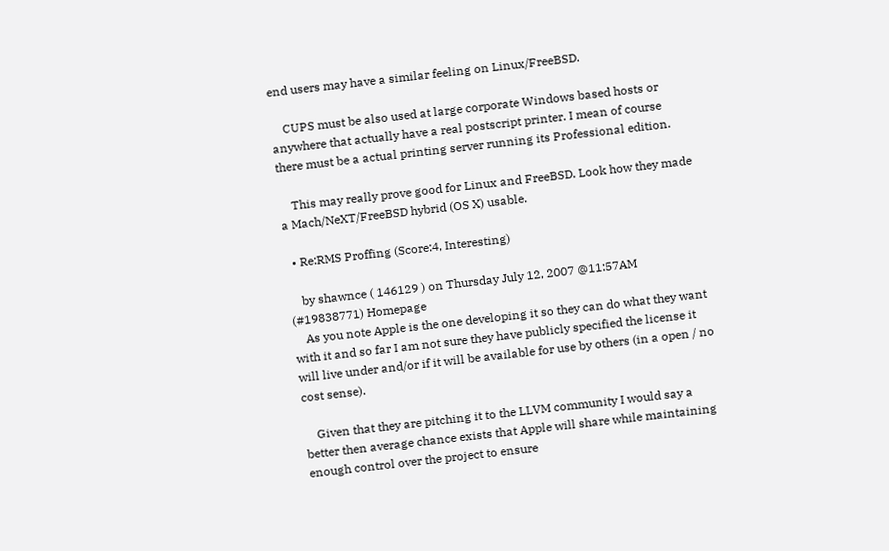end users may have a similar feeling on Linux/FreeBSD.

    CUPS must be also used at large corporate Windows based hosts or anywhere that actually have a real postscript printer. I mean of course there must be a actual printing server running its Professional edition.

    This may really prove good for Linux and FreeBSD. Look how they made a Mach/NeXT/FreeBSD hybrid (OS X) usable.

  • Re:RMS Proffing (Score:4, Interesting)

    by shawnce ( 146129 ) on Thursday July 12, 2007 @11:57AM (#19838771) Homepage
    As you note Apple is the one developing it so they can do what they want with it and so far I am not sure they have publicly specified the license it will live under and/or if it will be available for use by others (in a open / no cost sense).

    Given that they are pitching it to the LLVM community I would say a better then average chance exists that Apple will share while maintaining enough control over the project to ensure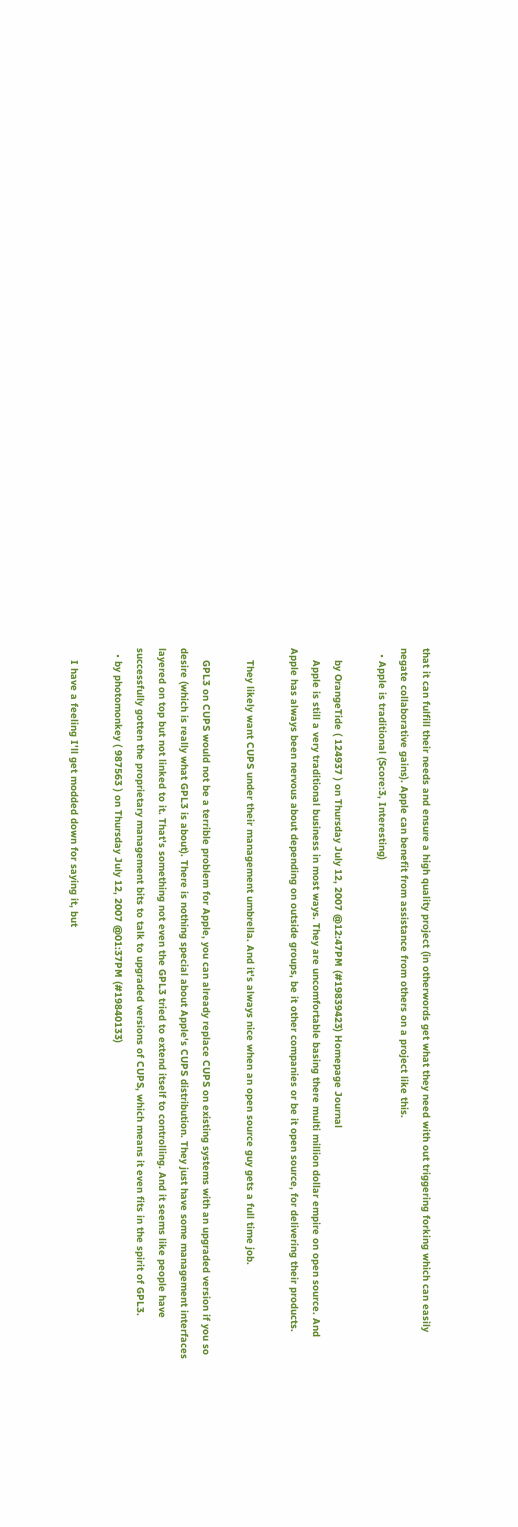that it can fulfill their needs and ensure a high quality project (in otherwords get what they need with out triggering forking which can easily negate collaborative gains). Apple can benefit from assistance from others on a project like this.
  • Apple is traditional (Score:3, Interesting)

    by OrangeTide ( 124937 ) on Thursday July 12, 2007 @12:47PM (#19839423) Homepage Journal
    Apple is still a very traditional business in most ways. They are uncomfortable basing there multi million dollar empire on open source. And Apple has always been nervous about depending on outside groups, be it other companies or be it open source, for delivering their products.

    They likely want CUPS under their management umbrella. And it's always nice when an open source guy gets a full time job.

    GPL3 on CUPS would not be a terrible problem for Apple, you can already replace CUPS on existing systems with an upgraded version if you so desire (which is really what GPL3 is about). There is nothing special about Apple's CUPS distribution. They just have some management interfaces layered on top but not linked to it. That's something not even the GPL3 tried to extend itself to controlling. And it seems like people have successfully gotten the proprietary management bits to talk to upgraded versions of CUPS, which means it even fits in the spirit of GPL3.
  • by photomonkey ( 987563 ) on Thursday July 12, 2007 @01:37PM (#19840133)

    I have a feeling I'll get modded down for saying it, but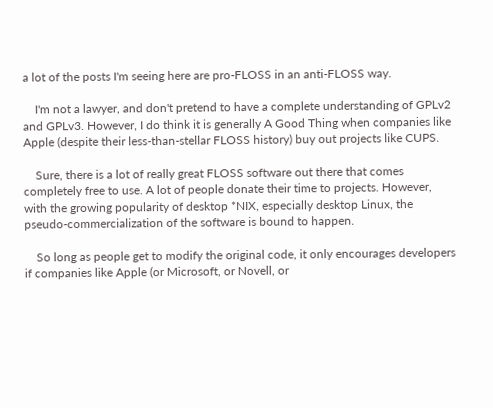a lot of the posts I'm seeing here are pro-FLOSS in an anti-FLOSS way.

    I'm not a lawyer, and don't pretend to have a complete understanding of GPLv2 and GPLv3. However, I do think it is generally A Good Thing when companies like Apple (despite their less-than-stellar FLOSS history) buy out projects like CUPS.

    Sure, there is a lot of really great FLOSS software out there that comes completely free to use. A lot of people donate their time to projects. However, with the growing popularity of desktop *NIX, especially desktop Linux, the pseudo-commercialization of the software is bound to happen.

    So long as people get to modify the original code, it only encourages developers if companies like Apple (or Microsoft, or Novell, or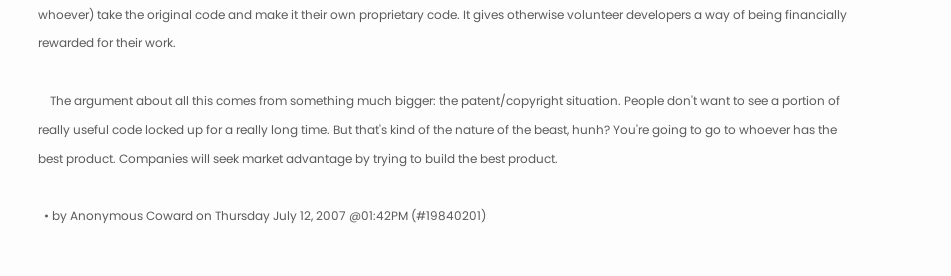whoever) take the original code and make it their own proprietary code. It gives otherwise volunteer developers a way of being financially rewarded for their work.

    The argument about all this comes from something much bigger: the patent/copyright situation. People don't want to see a portion of really useful code locked up for a really long time. But that's kind of the nature of the beast, hunh? You're going to go to whoever has the best product. Companies will seek market advantage by trying to build the best product.

  • by Anonymous Coward on Thursday July 12, 2007 @01:42PM (#19840201)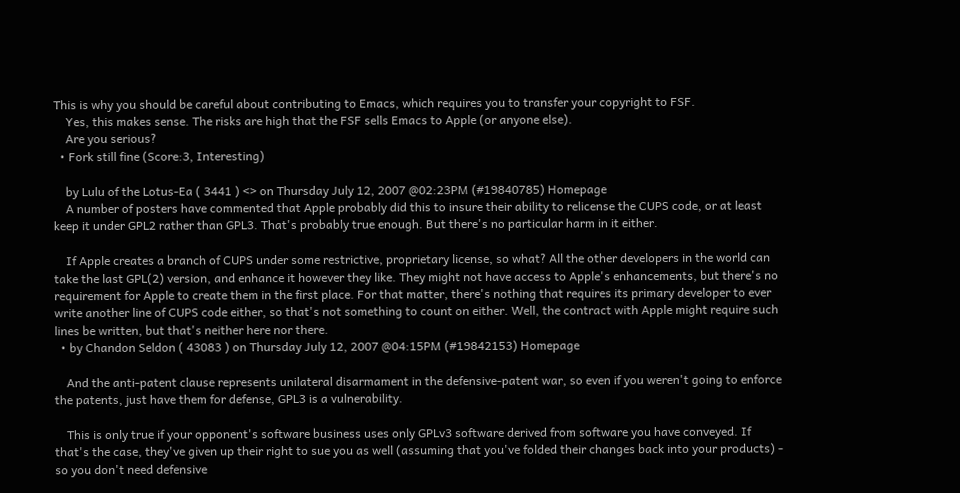This is why you should be careful about contributing to Emacs, which requires you to transfer your copyright to FSF.
    Yes, this makes sense. The risks are high that the FSF sells Emacs to Apple (or anyone else).
    Are you serious?
  • Fork still fine (Score:3, Interesting)

    by Lulu of the Lotus-Ea ( 3441 ) <> on Thursday July 12, 2007 @02:23PM (#19840785) Homepage
    A number of posters have commented that Apple probably did this to insure their ability to relicense the CUPS code, or at least keep it under GPL2 rather than GPL3. That's probably true enough. But there's no particular harm in it either.

    If Apple creates a branch of CUPS under some restrictive, proprietary license, so what? All the other developers in the world can take the last GPL(2) version, and enhance it however they like. They might not have access to Apple's enhancements, but there's no requirement for Apple to create them in the first place. For that matter, there's nothing that requires its primary developer to ever write another line of CUPS code either, so that's not something to count on either. Well, the contract with Apple might require such lines be written, but that's neither here nor there.
  • by Chandon Seldon ( 43083 ) on Thursday July 12, 2007 @04:15PM (#19842153) Homepage

    And the anti-patent clause represents unilateral disarmament in the defensive-patent war, so even if you weren't going to enforce the patents, just have them for defense, GPL3 is a vulnerability.

    This is only true if your opponent's software business uses only GPLv3 software derived from software you have conveyed. If that's the case, they've given up their right to sue you as well (assuming that you've folded their changes back into your products) - so you don't need defensive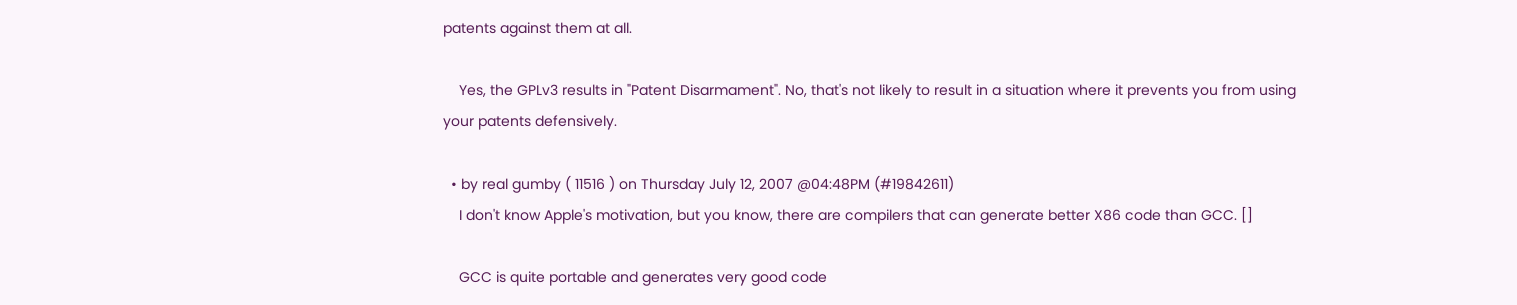patents against them at all.

    Yes, the GPLv3 results in "Patent Disarmament". No, that's not likely to result in a situation where it prevents you from using your patents defensively.

  • by real gumby ( 11516 ) on Thursday July 12, 2007 @04:48PM (#19842611)
    I don't know Apple's motivation, but you know, there are compilers that can generate better X86 code than GCC. []

    GCC is quite portable and generates very good code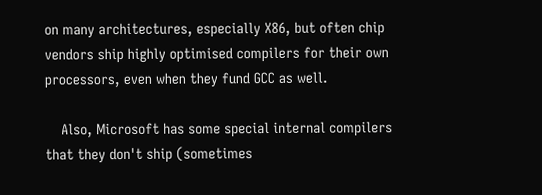on many architectures, especially X86, but often chip vendors ship highly optimised compilers for their own processors, even when they fund GCC as well.

    Also, Microsoft has some special internal compilers that they don't ship (sometimes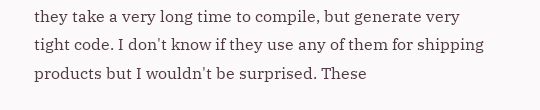they take a very long time to compile, but generate very tight code. I don't know if they use any of them for shipping products but I wouldn't be surprised. These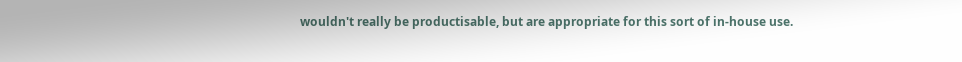wouldn't really be productisable, but are appropriate for this sort of in-house use.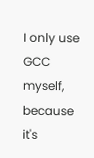I only use GCC myself, because it's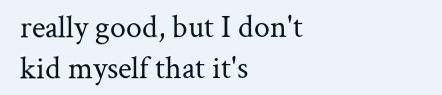really good, but I don't kid myself that it's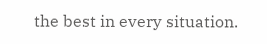the best in every situation.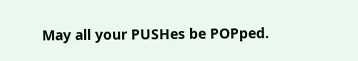May all your PUSHes be POPped.